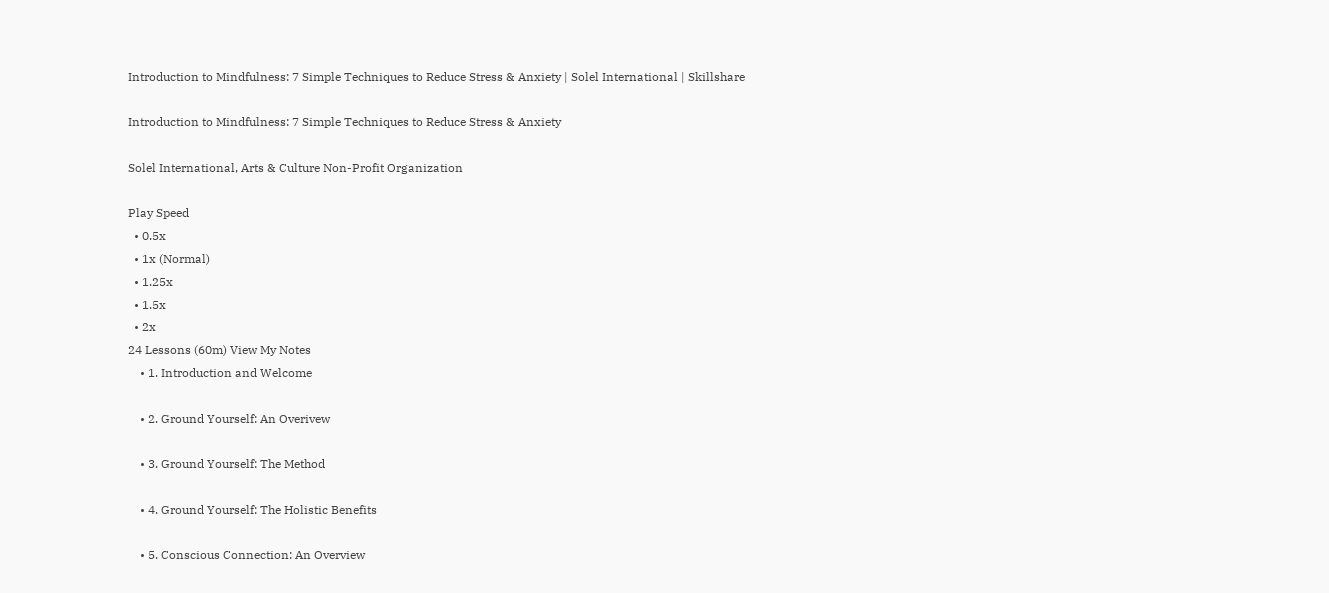Introduction to Mindfulness: 7 Simple Techniques to Reduce Stress & Anxiety | Solel International | Skillshare

Introduction to Mindfulness: 7 Simple Techniques to Reduce Stress & Anxiety

Solel International, Arts & Culture Non-Profit Organization

Play Speed
  • 0.5x
  • 1x (Normal)
  • 1.25x
  • 1.5x
  • 2x
24 Lessons (60m) View My Notes
    • 1. Introduction and Welcome

    • 2. Ground Yourself: An Overivew

    • 3. Ground Yourself: The Method

    • 4. Ground Yourself: The Holistic Benefits

    • 5. Conscious Connection: An Overview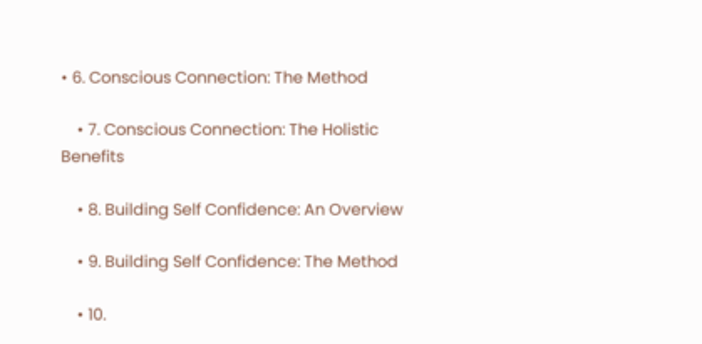• 6. Conscious Connection: The Method

    • 7. Conscious Connection: The Holistic Benefits

    • 8. Building Self Confidence: An Overview

    • 9. Building Self Confidence: The Method

    • 10.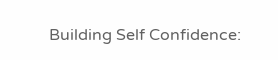Building Self Confidence: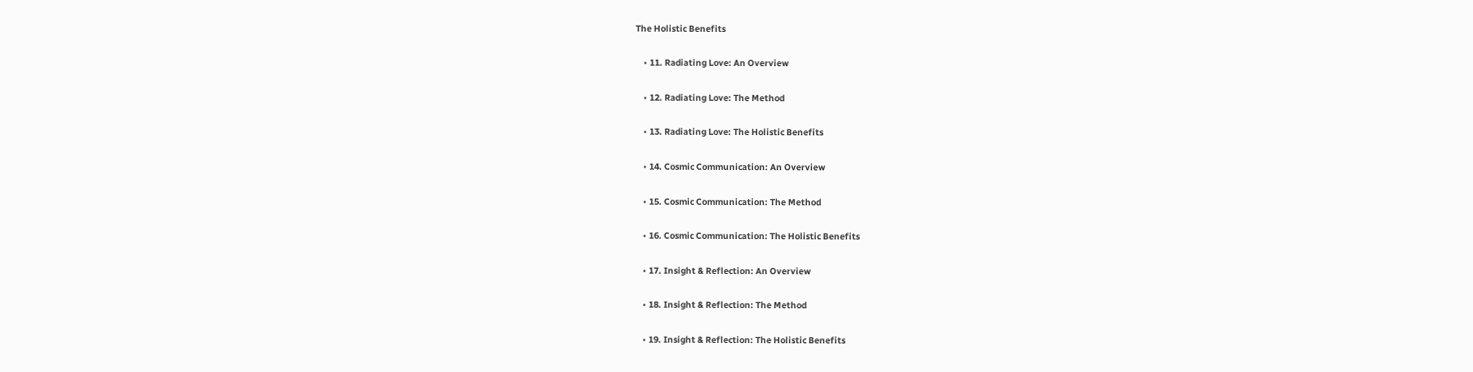The Holistic Benefits

    • 11. Radiating Love: An Overview

    • 12. Radiating Love: The Method

    • 13. Radiating Love: The Holistic Benefits

    • 14. Cosmic Communication: An Overview

    • 15. Cosmic Communication: The Method

    • 16. Cosmic Communication: The Holistic Benefits

    • 17. Insight & Reflection: An Overview

    • 18. Insight & Reflection: The Method

    • 19. Insight & Reflection: The Holistic Benefits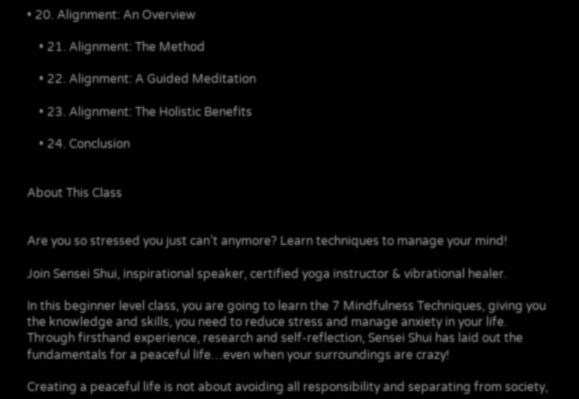• 20. Alignment: An Overview

    • 21. Alignment: The Method

    • 22. Alignment: A Guided Meditation

    • 23. Alignment: The Holistic Benefits

    • 24. Conclusion


About This Class


Are you so stressed you just can’t anymore? Learn techniques to manage your mind!

Join Sensei Shui, inspirational speaker, certified yoga instructor & vibrational healer.

In this beginner level class, you are going to learn the 7 Mindfulness Techniques, giving you the knowledge and skills, you need to reduce stress and manage anxiety in your life. Through firsthand experience, research and self-reflection, Sensei Shui has laid out the fundamentals for a peaceful life…even when your surroundings are crazy!

Creating a peaceful life is not about avoiding all responsibility and separating from society,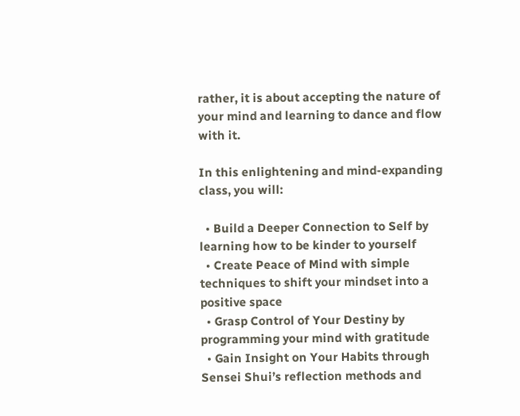rather, it is about accepting the nature of your mind and learning to dance and flow with it.

In this enlightening and mind-expanding class, you will:

  • Build a Deeper Connection to Self by learning how to be kinder to yourself
  • Create Peace of Mind with simple techniques to shift your mindset into a positive space
  • Grasp Control of Your Destiny by programming your mind with gratitude
  • Gain Insight on Your Habits through Sensei Shui’s reflection methods and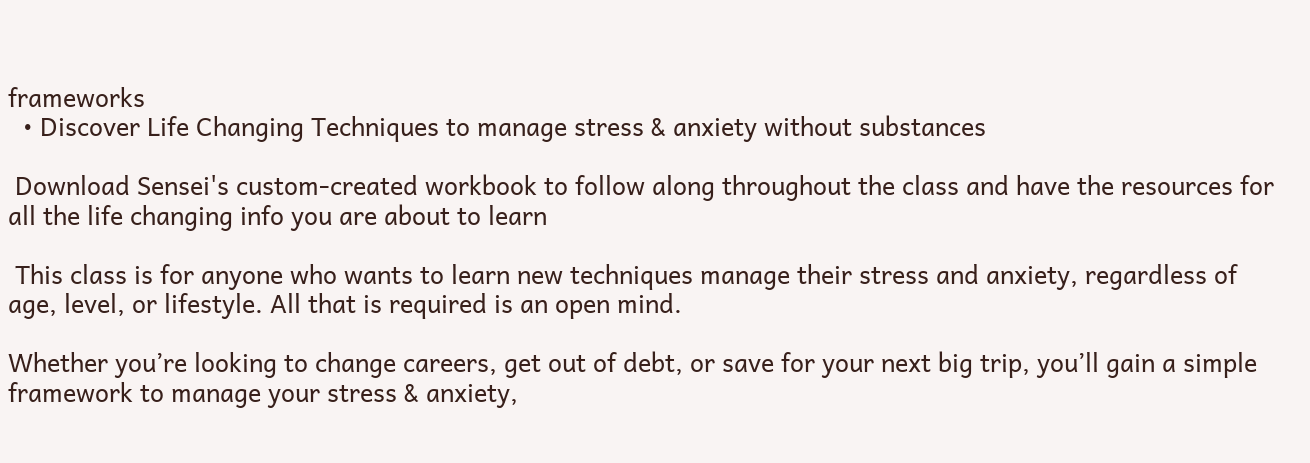frameworks
  • Discover Life Changing Techniques to manage stress & anxiety without substances

 Download Sensei's custom-created workbook to follow along throughout the class and have the resources for all the life changing info you are about to learn

 This class is for anyone who wants to learn new techniques manage their stress and anxiety, regardless of age, level, or lifestyle. All that is required is an open mind.

Whether you’re looking to change careers, get out of debt, or save for your next big trip, you’ll gain a simple framework to manage your stress & anxiety,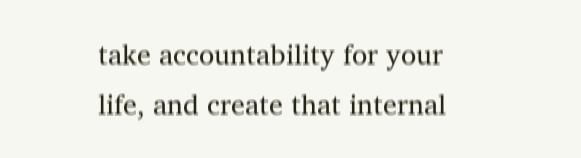take accountability for your life, and create that internal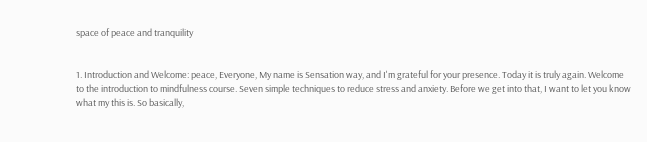space of peace and tranquility


1. Introduction and Welcome: peace, Everyone, My name is Sensation way, and I'm grateful for your presence. Today it is truly again. Welcome to the introduction to mindfulness course. Seven simple techniques to reduce stress and anxiety. Before we get into that, I want to let you know what my this is. So basically,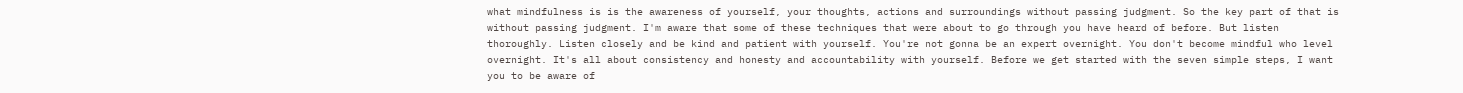what mindfulness is is the awareness of yourself, your thoughts, actions and surroundings without passing judgment. So the key part of that is without passing judgment. I'm aware that some of these techniques that were about to go through you have heard of before. But listen thoroughly. Listen closely and be kind and patient with yourself. You're not gonna be an expert overnight. You don't become mindful who level overnight. It's all about consistency and honesty and accountability with yourself. Before we get started with the seven simple steps, I want you to be aware of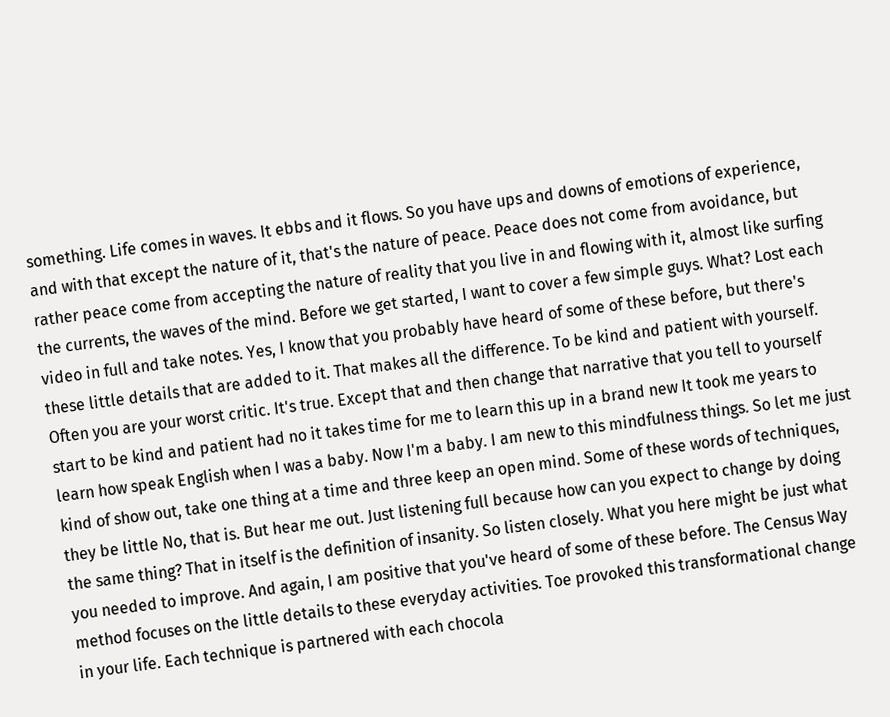something. Life comes in waves. It ebbs and it flows. So you have ups and downs of emotions of experience, and with that except the nature of it, that's the nature of peace. Peace does not come from avoidance, but rather peace come from accepting the nature of reality that you live in and flowing with it, almost like surfing the currents, the waves of the mind. Before we get started, I want to cover a few simple guys. What? Lost each video in full and take notes. Yes, I know that you probably have heard of some of these before, but there's these little details that are added to it. That makes all the difference. To be kind and patient with yourself. Often you are your worst critic. It's true. Except that and then change that narrative that you tell to yourself start to be kind and patient had no it takes time for me to learn this up in a brand new It took me years to learn how speak English when I was a baby. Now I'm a baby. I am new to this mindfulness things. So let me just kind of show out, take one thing at a time and three keep an open mind. Some of these words of techniques, they be little No, that is. But hear me out. Just listening full because how can you expect to change by doing the same thing? That in itself is the definition of insanity. So listen closely. What you here might be just what you needed to improve. And again, I am positive that you've heard of some of these before. The Census Way method focuses on the little details to these everyday activities. Toe provoked this transformational change in your life. Each technique is partnered with each chocola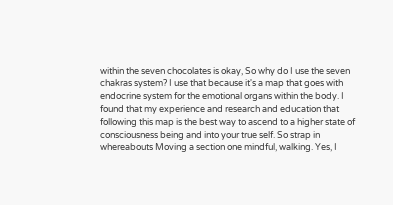within the seven chocolates is okay, So why do I use the seven chakras system? I use that because it's a map that goes with endocrine system for the emotional organs within the body. I found that my experience and research and education that following this map is the best way to ascend to a higher state of consciousness being and into your true self. So strap in whereabouts Moving a section one mindful, walking. Yes, I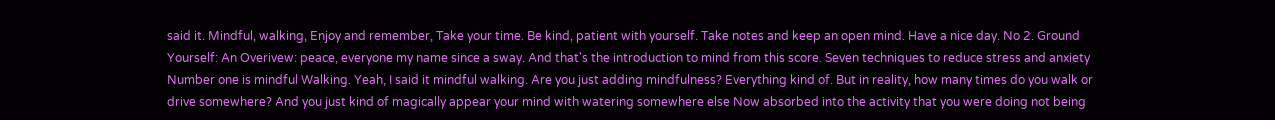said it. Mindful, walking, Enjoy and remember, Take your time. Be kind, patient with yourself. Take notes and keep an open mind. Have a nice day. No 2. Ground Yourself: An Overivew: peace, everyone my name since a sway. And that's the introduction to mind from this score. Seven techniques to reduce stress and anxiety Number one is mindful Walking. Yeah, I said it mindful walking. Are you just adding mindfulness? Everything kind of. But in reality, how many times do you walk or drive somewhere? And you just kind of magically appear your mind with watering somewhere else Now absorbed into the activity that you were doing not being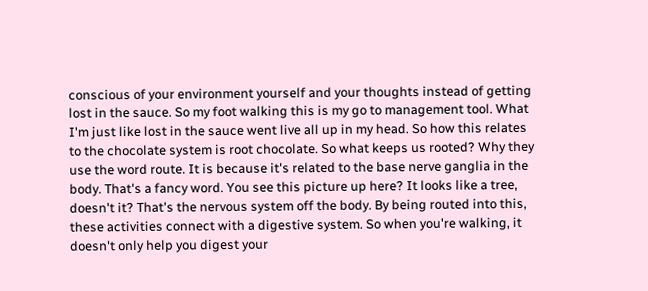conscious of your environment yourself and your thoughts instead of getting lost in the sauce. So my foot walking this is my go to management tool. What I'm just like lost in the sauce went live all up in my head. So how this relates to the chocolate system is root chocolate. So what keeps us rooted? Why they use the word route. It is because it's related to the base nerve ganglia in the body. That's a fancy word. You see this picture up here? It looks like a tree, doesn't it? That's the nervous system off the body. By being routed into this, these activities connect with a digestive system. So when you're walking, it doesn't only help you digest your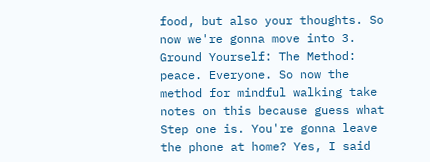food, but also your thoughts. So now we're gonna move into 3. Ground Yourself: The Method: peace. Everyone. So now the method for mindful walking take notes on this because guess what Step one is. You're gonna leave the phone at home? Yes, I said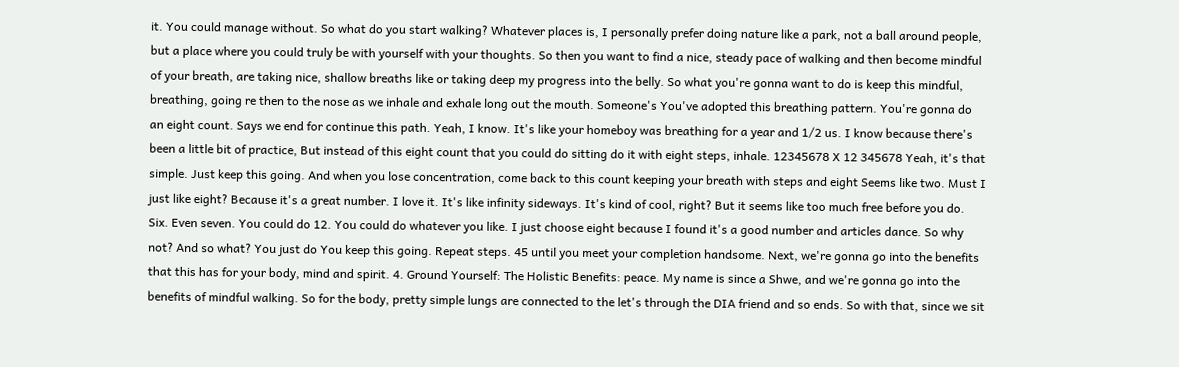it. You could manage without. So what do you start walking? Whatever places is, I personally prefer doing nature like a park, not a ball around people, but a place where you could truly be with yourself with your thoughts. So then you want to find a nice, steady pace of walking and then become mindful of your breath, are taking nice, shallow breaths like or taking deep my progress into the belly. So what you're gonna want to do is keep this mindful, breathing, going re then to the nose as we inhale and exhale long out the mouth. Someone's You've adopted this breathing pattern. You're gonna do an eight count. Says we end for continue this path. Yeah, I know. It's like your homeboy was breathing for a year and 1/2 us. I know because there's been a little bit of practice, But instead of this eight count that you could do sitting do it with eight steps, inhale. 12345678 X 12 345678 Yeah, it's that simple. Just keep this going. And when you lose concentration, come back to this count keeping your breath with steps and eight Seems like two. Must I just like eight? Because it's a great number. I love it. It's like infinity sideways. It's kind of cool, right? But it seems like too much free before you do. Six. Even seven. You could do 12. You could do whatever you like. I just choose eight because I found it's a good number and articles dance. So why not? And so what? You just do You keep this going. Repeat steps. 45 until you meet your completion handsome. Next, we're gonna go into the benefits that this has for your body, mind and spirit. 4. Ground Yourself: The Holistic Benefits: peace. My name is since a Shwe, and we're gonna go into the benefits of mindful walking. So for the body, pretty simple lungs are connected to the let's through the DIA friend and so ends. So with that, since we sit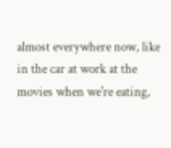almost everywhere now, like in the car at work at the movies when we're eating,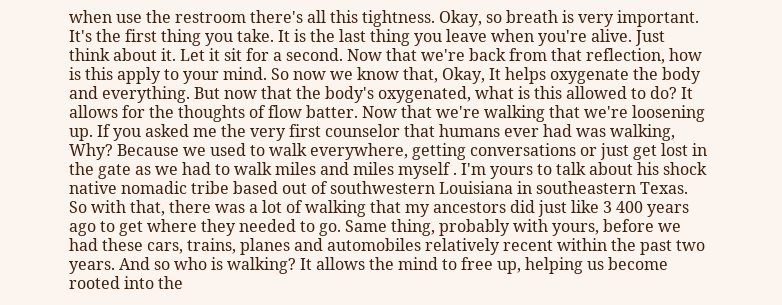when use the restroom there's all this tightness. Okay, so breath is very important. It's the first thing you take. It is the last thing you leave when you're alive. Just think about it. Let it sit for a second. Now that we're back from that reflection, how is this apply to your mind. So now we know that, Okay, It helps oxygenate the body and everything. But now that the body's oxygenated, what is this allowed to do? It allows for the thoughts of flow batter. Now that we're walking that we're loosening up. If you asked me the very first counselor that humans ever had was walking, Why? Because we used to walk everywhere, getting conversations or just get lost in the gate as we had to walk miles and miles myself . I'm yours to talk about his shock native nomadic tribe based out of southwestern Louisiana in southeastern Texas. So with that, there was a lot of walking that my ancestors did just like 3 400 years ago to get where they needed to go. Same thing, probably with yours, before we had these cars, trains, planes and automobiles relatively recent within the past two years. And so who is walking? It allows the mind to free up, helping us become rooted into the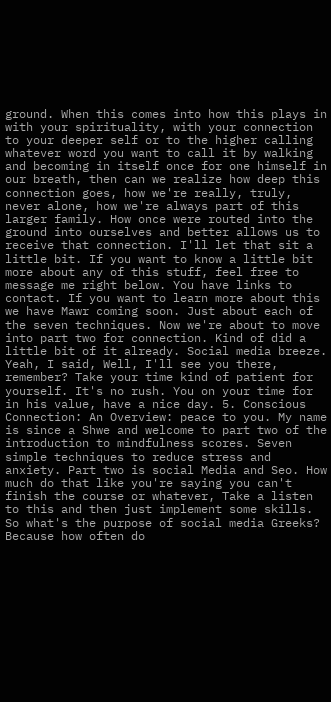ground. When this comes into how this plays in with your spirituality, with your connection to your deeper self or to the higher calling whatever word you want to call it by walking and becoming in itself once for one himself in our breath, then can we realize how deep this connection goes, how we're really, truly, never alone, how we're always part of this larger family. How once were routed into the ground into ourselves and better allows us to receive that connection. I'll let that sit a little bit. If you want to know a little bit more about any of this stuff, feel free to message me right below. You have links to contact. If you want to learn more about this we have Mawr coming soon. Just about each of the seven techniques. Now we're about to move into part two for connection. Kind of did a little bit of it already. Social media breeze. Yeah, I said, Well, I'll see you there, remember? Take your time kind of patient for yourself. It's no rush. You on your time for in his value, have a nice day. 5. Conscious Connection: An Overview: peace to you. My name is since a Shwe and welcome to part two of the introduction to mindfulness scores. Seven simple techniques to reduce stress and anxiety. Part two is social Media and Seo. How much do that like you're saying you can't finish the course or whatever, Take a listen to this and then just implement some skills. So what's the purpose of social media Greeks? Because how often do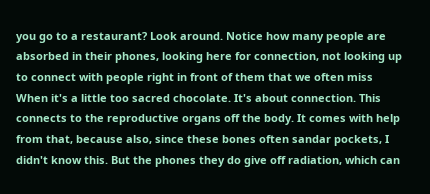you go to a restaurant? Look around. Notice how many people are absorbed in their phones, looking here for connection, not looking up to connect with people right in front of them that we often miss When it's a little too sacred chocolate. It's about connection. This connects to the reproductive organs off the body. It comes with help from that, because also, since these bones often sandar pockets, I didn't know this. But the phones they do give off radiation, which can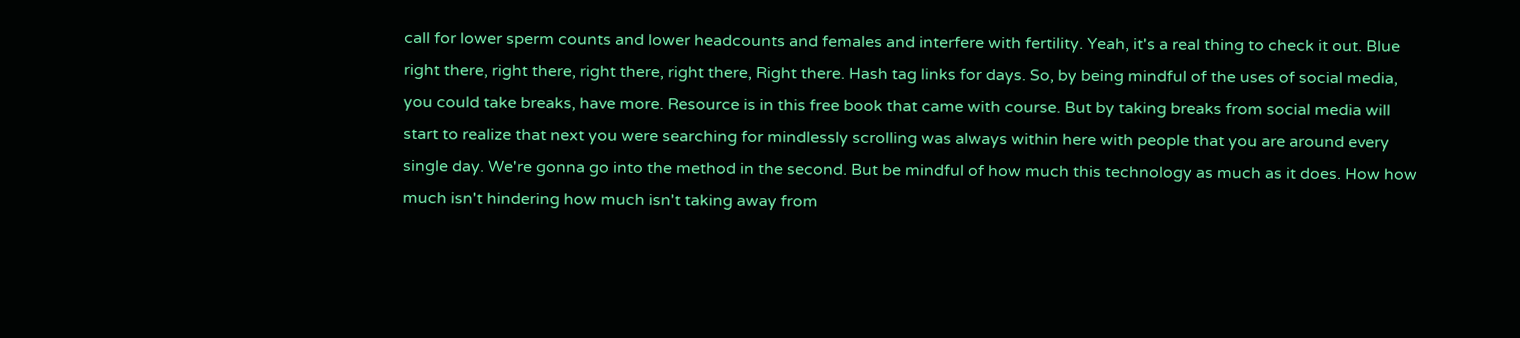call for lower sperm counts and lower headcounts and females and interfere with fertility. Yeah, it's a real thing to check it out. Blue right there, right there, right there, right there, Right there. Hash tag links for days. So, by being mindful of the uses of social media, you could take breaks, have more. Resource is in this free book that came with course. But by taking breaks from social media will start to realize that next you were searching for mindlessly scrolling was always within here with people that you are around every single day. We're gonna go into the method in the second. But be mindful of how much this technology as much as it does. How how much isn't hindering how much isn't taking away from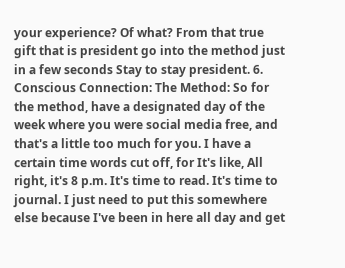your experience? Of what? From that true gift that is president go into the method just in a few seconds Stay to stay president. 6. Conscious Connection: The Method: So for the method, have a designated day of the week where you were social media free, and that's a little too much for you. I have a certain time words cut off, for It's like, All right, it's 8 p.m. It's time to read. It's time to journal. I just need to put this somewhere else because I've been in here all day and get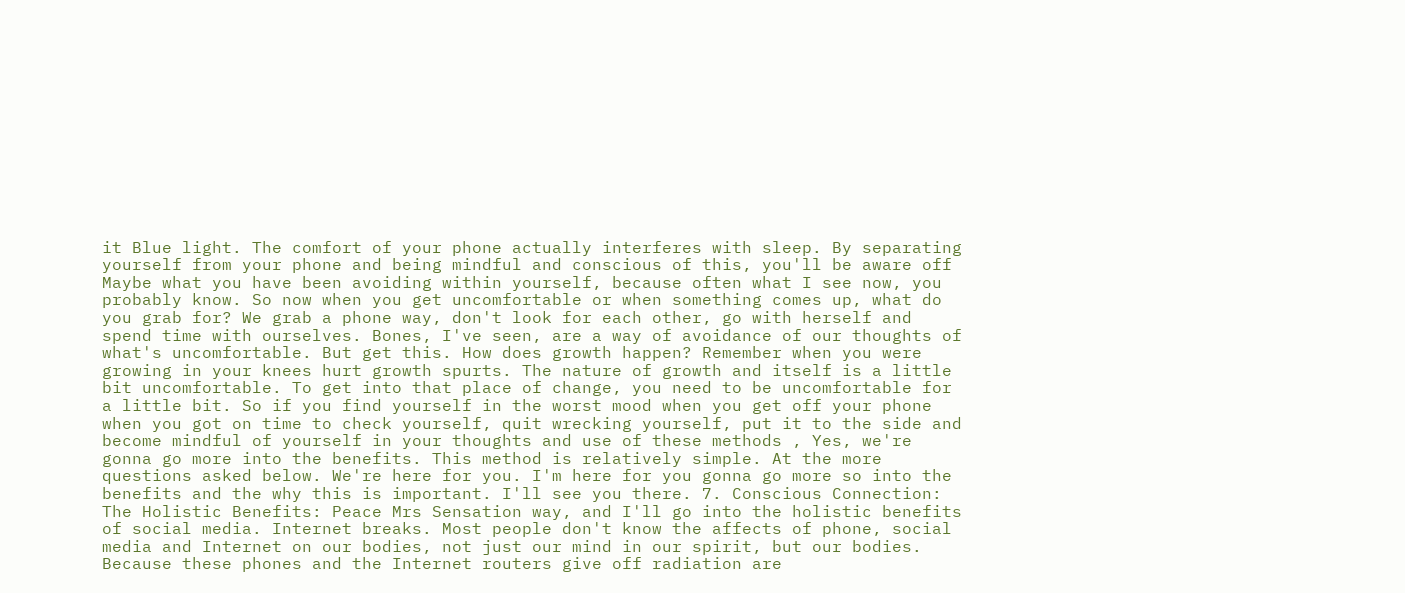it Blue light. The comfort of your phone actually interferes with sleep. By separating yourself from your phone and being mindful and conscious of this, you'll be aware off Maybe what you have been avoiding within yourself, because often what I see now, you probably know. So now when you get uncomfortable or when something comes up, what do you grab for? We grab a phone way, don't look for each other, go with herself and spend time with ourselves. Bones, I've seen, are a way of avoidance of our thoughts of what's uncomfortable. But get this. How does growth happen? Remember when you were growing in your knees hurt growth spurts. The nature of growth and itself is a little bit uncomfortable. To get into that place of change, you need to be uncomfortable for a little bit. So if you find yourself in the worst mood when you get off your phone when you got on time to check yourself, quit wrecking yourself, put it to the side and become mindful of yourself in your thoughts and use of these methods , Yes, we're gonna go more into the benefits. This method is relatively simple. At the more questions asked below. We're here for you. I'm here for you gonna go more so into the benefits and the why this is important. I'll see you there. 7. Conscious Connection: The Holistic Benefits: Peace Mrs Sensation way, and I'll go into the holistic benefits of social media. Internet breaks. Most people don't know the affects of phone, social media and Internet on our bodies, not just our mind in our spirit, but our bodies. Because these phones and the Internet routers give off radiation are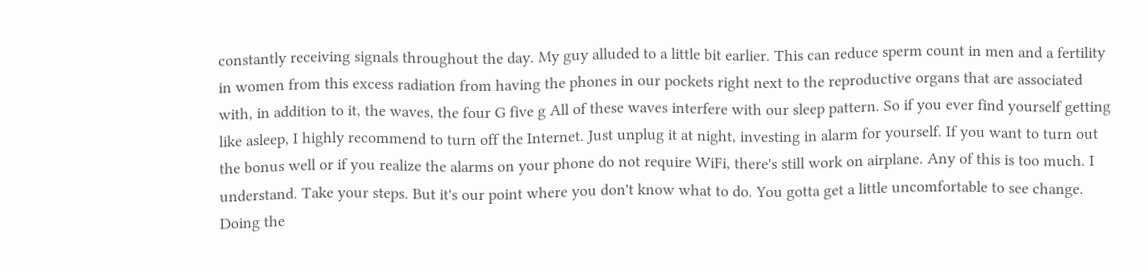constantly receiving signals throughout the day. My guy alluded to a little bit earlier. This can reduce sperm count in men and a fertility in women from this excess radiation from having the phones in our pockets right next to the reproductive organs that are associated with, in addition to it, the waves, the four G five g All of these waves interfere with our sleep pattern. So if you ever find yourself getting like asleep, I highly recommend to turn off the Internet. Just unplug it at night, investing in alarm for yourself. If you want to turn out the bonus well or if you realize the alarms on your phone do not require WiFi, there's still work on airplane. Any of this is too much. I understand. Take your steps. But it's our point where you don't know what to do. You gotta get a little uncomfortable to see change. Doing the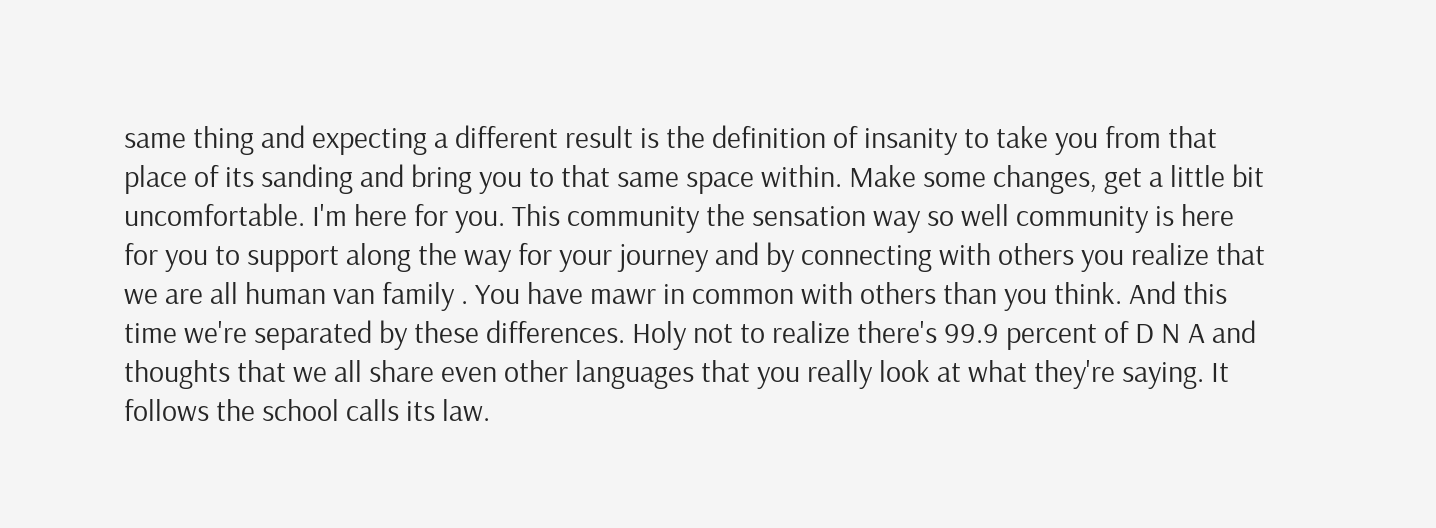same thing and expecting a different result is the definition of insanity to take you from that place of its sanding and bring you to that same space within. Make some changes, get a little bit uncomfortable. I'm here for you. This community the sensation way so well community is here for you to support along the way for your journey and by connecting with others you realize that we are all human van family . You have mawr in common with others than you think. And this time we're separated by these differences. Holy not to realize there's 99.9 percent of D N A and thoughts that we all share even other languages that you really look at what they're saying. It follows the school calls its law.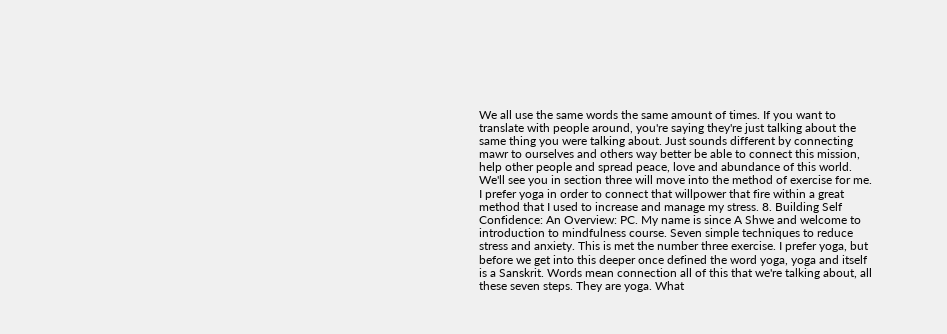We all use the same words the same amount of times. If you want to translate with people around, you're saying they're just talking about the same thing you were talking about. Just sounds different by connecting mawr to ourselves and others way better be able to connect this mission, help other people and spread peace, love and abundance of this world. We'll see you in section three will move into the method of exercise for me. I prefer yoga in order to connect that willpower that fire within a great method that I used to increase and manage my stress. 8. Building Self Confidence: An Overview: PC. My name is since A Shwe and welcome to introduction to mindfulness course. Seven simple techniques to reduce stress and anxiety. This is met the number three exercise. I prefer yoga, but before we get into this deeper once defined the word yoga, yoga and itself is a Sanskrit. Words mean connection all of this that we're talking about, all these seven steps. They are yoga. What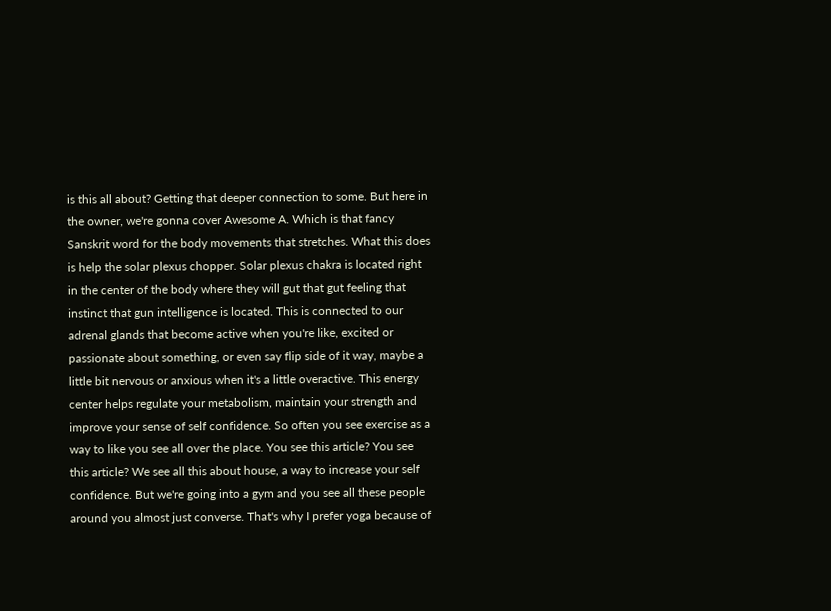is this all about? Getting that deeper connection to some. But here in the owner, we're gonna cover Awesome A. Which is that fancy Sanskrit word for the body movements that stretches. What this does is help the solar plexus chopper. Solar plexus chakra is located right in the center of the body where they will gut that gut feeling that instinct that gun intelligence is located. This is connected to our adrenal glands that become active when you're like, excited or passionate about something, or even say flip side of it way, maybe a little bit nervous or anxious when it's a little overactive. This energy center helps regulate your metabolism, maintain your strength and improve your sense of self confidence. So often you see exercise as a way to like you see all over the place. You see this article? You see this article? We see all this about house, a way to increase your self confidence. But we're going into a gym and you see all these people around you almost just converse. That's why I prefer yoga because of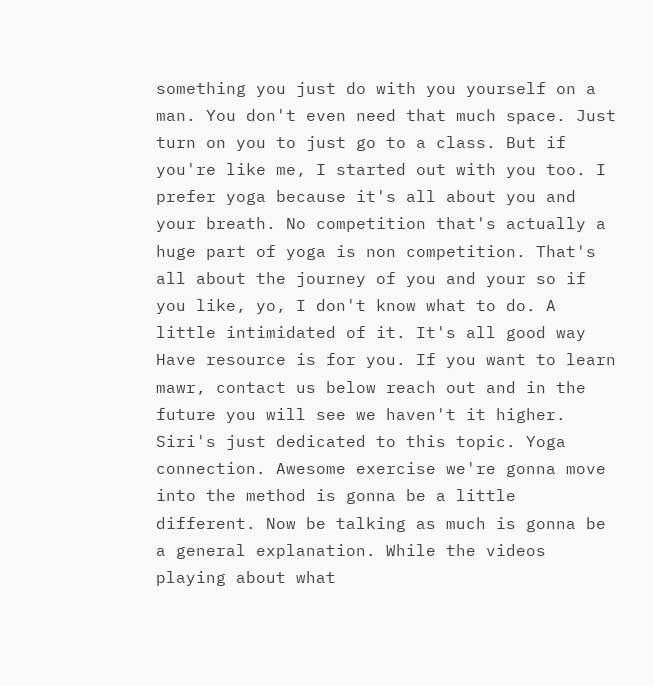something you just do with you yourself on a man. You don't even need that much space. Just turn on you to just go to a class. But if you're like me, I started out with you too. I prefer yoga because it's all about you and your breath. No competition that's actually a huge part of yoga is non competition. That's all about the journey of you and your so if you like, yo, I don't know what to do. A little intimidated of it. It's all good way Have resource is for you. If you want to learn mawr, contact us below reach out and in the future you will see we haven't it higher. Siri's just dedicated to this topic. Yoga connection. Awesome exercise we're gonna move into the method is gonna be a little different. Now be talking as much is gonna be a general explanation. While the videos playing about what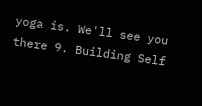yoga is. We'll see you there 9. Building Self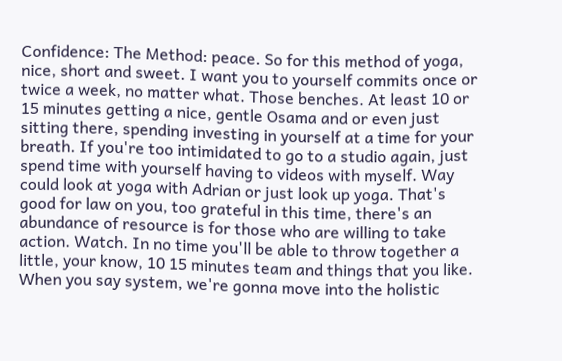Confidence: The Method: peace. So for this method of yoga, nice, short and sweet. I want you to yourself commits once or twice a week, no matter what. Those benches. At least 10 or 15 minutes getting a nice, gentle Osama and or even just sitting there, spending investing in yourself at a time for your breath. If you're too intimidated to go to a studio again, just spend time with yourself having to videos with myself. Way could look at yoga with Adrian or just look up yoga. That's good for law on you, too grateful in this time, there's an abundance of resource is for those who are willing to take action. Watch. In no time you'll be able to throw together a little, your know, 10 15 minutes team and things that you like. When you say system, we're gonna move into the holistic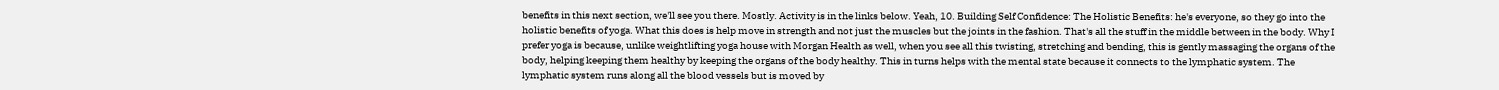benefits in this next section, we'll see you there. Mostly. Activity is in the links below. Yeah, 10. Building Self Confidence: The Holistic Benefits: he's everyone, so they go into the holistic benefits of yoga. What this does is help move in strength and not just the muscles but the joints in the fashion. That's all the stuff in the middle between in the body. Why I prefer yoga is because, unlike weightlifting yoga house with Morgan Health as well, when you see all this twisting, stretching and bending, this is gently massaging the organs of the body, helping keeping them healthy by keeping the organs of the body healthy. This in turns helps with the mental state because it connects to the lymphatic system. The lymphatic system runs along all the blood vessels but is moved by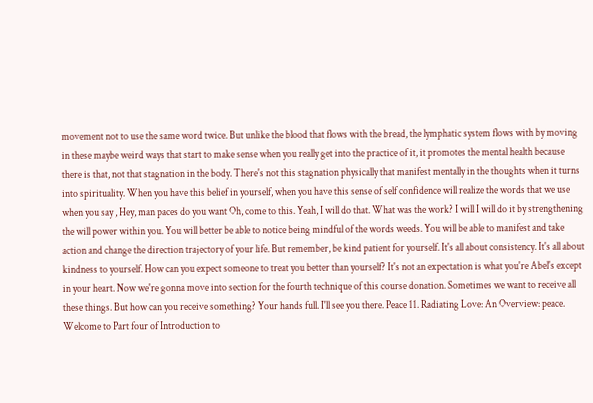movement not to use the same word twice. But unlike the blood that flows with the bread, the lymphatic system flows with by moving in these maybe weird ways that start to make sense when you really get into the practice of it, it promotes the mental health because there is that, not that stagnation in the body. There's not this stagnation physically that manifest mentally in the thoughts when it turns into spirituality. When you have this belief in yourself, when you have this sense of self confidence will realize the words that we use when you say , Hey, man paces do you want Oh, come to this. Yeah, I will do that. What was the work? I will I will do it by strengthening the will power within you. You will better be able to notice being mindful of the words weeds. You will be able to manifest and take action and change the direction trajectory of your life. But remember, be kind patient for yourself. It's all about consistency. It's all about kindness to yourself. How can you expect someone to treat you better than yourself? It's not an expectation is what you're Abel's except in your heart. Now we're gonna move into section for the fourth technique of this course donation. Sometimes we want to receive all these things. But how can you receive something? Your hands full. I'll see you there. Peace 11. Radiating Love: An Overview: peace. Welcome to Part four of Introduction to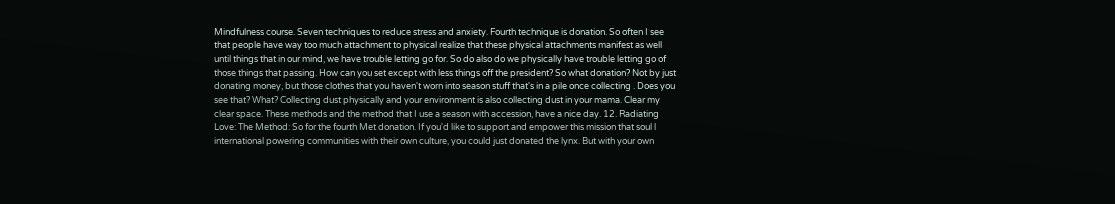Mindfulness course. Seven techniques to reduce stress and anxiety. Fourth technique is donation. So often I see that people have way too much attachment to physical realize that these physical attachments manifest as well until things that in our mind, we have trouble letting go for. So do also do we physically have trouble letting go of those things that passing. How can you set except with less things off the president? So what donation? Not by just donating money, but those clothes that you haven't worn into season stuff that's in a pile once collecting . Does you see that? What? Collecting dust physically and your environment is also collecting dust in your mama. Clear my clear space. These methods and the method that I use a season with accession, have a nice day. 12. Radiating Love: The Method: So for the fourth Met donation. If you'd like to support and empower this mission that soul l international powering communities with their own culture, you could just donated the lynx. But with your own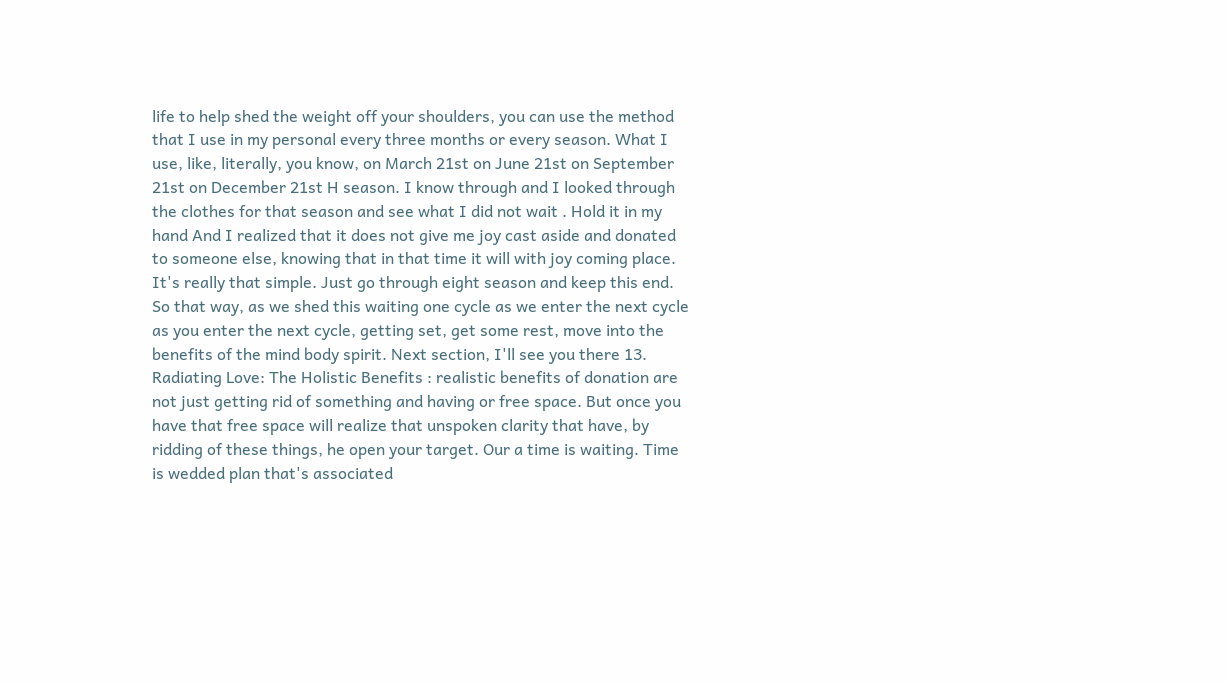life to help shed the weight off your shoulders, you can use the method that I use in my personal every three months or every season. What I use, like, literally, you know, on March 21st on June 21st on September 21st on December 21st H season. I know through and I looked through the clothes for that season and see what I did not wait . Hold it in my hand And I realized that it does not give me joy cast aside and donated to someone else, knowing that in that time it will with joy coming place. It's really that simple. Just go through eight season and keep this end. So that way, as we shed this waiting one cycle as we enter the next cycle as you enter the next cycle, getting set, get some rest, move into the benefits of the mind body spirit. Next section, I'll see you there 13. Radiating Love: The Holistic Benefits : realistic benefits of donation are not just getting rid of something and having or free space. But once you have that free space will realize that unspoken clarity that have, by ridding of these things, he open your target. Our a time is waiting. Time is wedded plan that's associated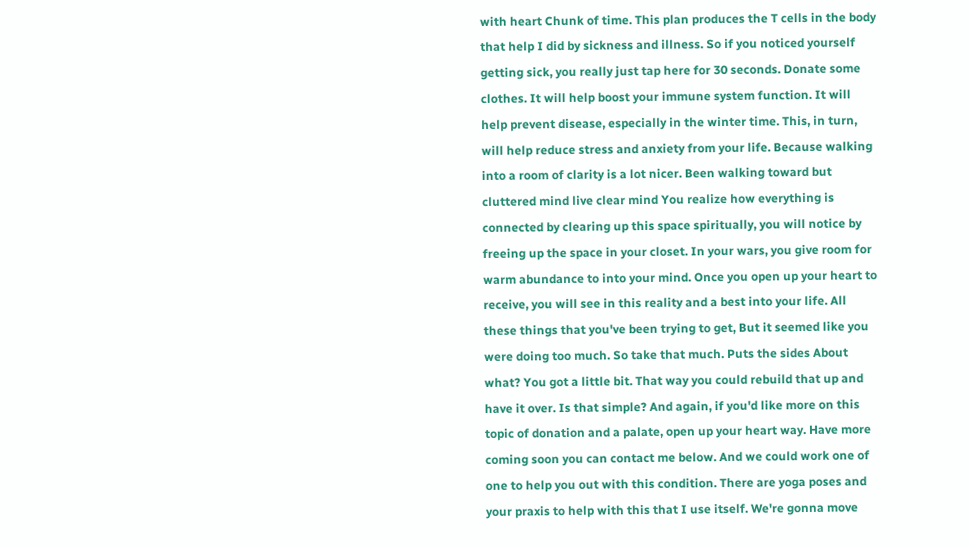with heart Chunk of time. This plan produces the T cells in the body that help I did by sickness and illness. So if you noticed yourself getting sick, you really just tap here for 30 seconds. Donate some clothes. It will help boost your immune system function. It will help prevent disease, especially in the winter time. This, in turn, will help reduce stress and anxiety from your life. Because walking into a room of clarity is a lot nicer. Been walking toward but cluttered mind live clear mind You realize how everything is connected by clearing up this space spiritually, you will notice by freeing up the space in your closet. In your wars, you give room for warm abundance to into your mind. Once you open up your heart to receive, you will see in this reality and a best into your life. All these things that you've been trying to get, But it seemed like you were doing too much. So take that much. Puts the sides About what? You got a little bit. That way you could rebuild that up and have it over. Is that simple? And again, if you'd like more on this topic of donation and a palate, open up your heart way. Have more coming soon you can contact me below. And we could work one of one to help you out with this condition. There are yoga poses and your praxis to help with this that I use itself. We're gonna move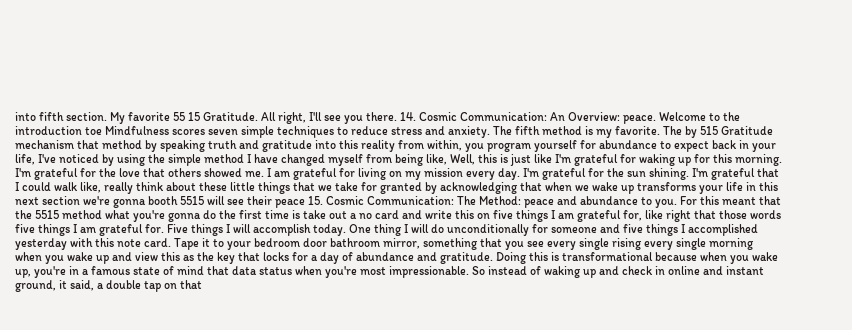into fifth section. My favorite 55 15 Gratitude. All right, I'll see you there. 14. Cosmic Communication: An Overview: peace. Welcome to the introduction toe Mindfulness scores seven simple techniques to reduce stress and anxiety. The fifth method is my favorite. The by 515 Gratitude mechanism that method by speaking truth and gratitude into this reality from within, you program yourself for abundance to expect back in your life, I've noticed by using the simple method I have changed myself from being like, Well, this is just like I'm grateful for waking up for this morning. I'm grateful for the love that others showed me. I am grateful for living on my mission every day. I'm grateful for the sun shining. I'm grateful that I could walk like, really think about these little things that we take for granted by acknowledging that when we wake up transforms your life in this next section we're gonna booth 5515 will see their peace 15. Cosmic Communication: The Method: peace and abundance to you. For this meant that the 5515 method what you're gonna do the first time is take out a no card and write this on five things I am grateful for, like right that those words five things I am grateful for. Five things I will accomplish today. One thing I will do unconditionally for someone and five things I accomplished yesterday with this note card. Tape it to your bedroom door bathroom mirror, something that you see every single rising every single morning when you wake up and view this as the key that locks for a day of abundance and gratitude. Doing this is transformational because when you wake up, you're in a famous state of mind that data status when you're most impressionable. So instead of waking up and check in online and instant ground, it said, a double tap on that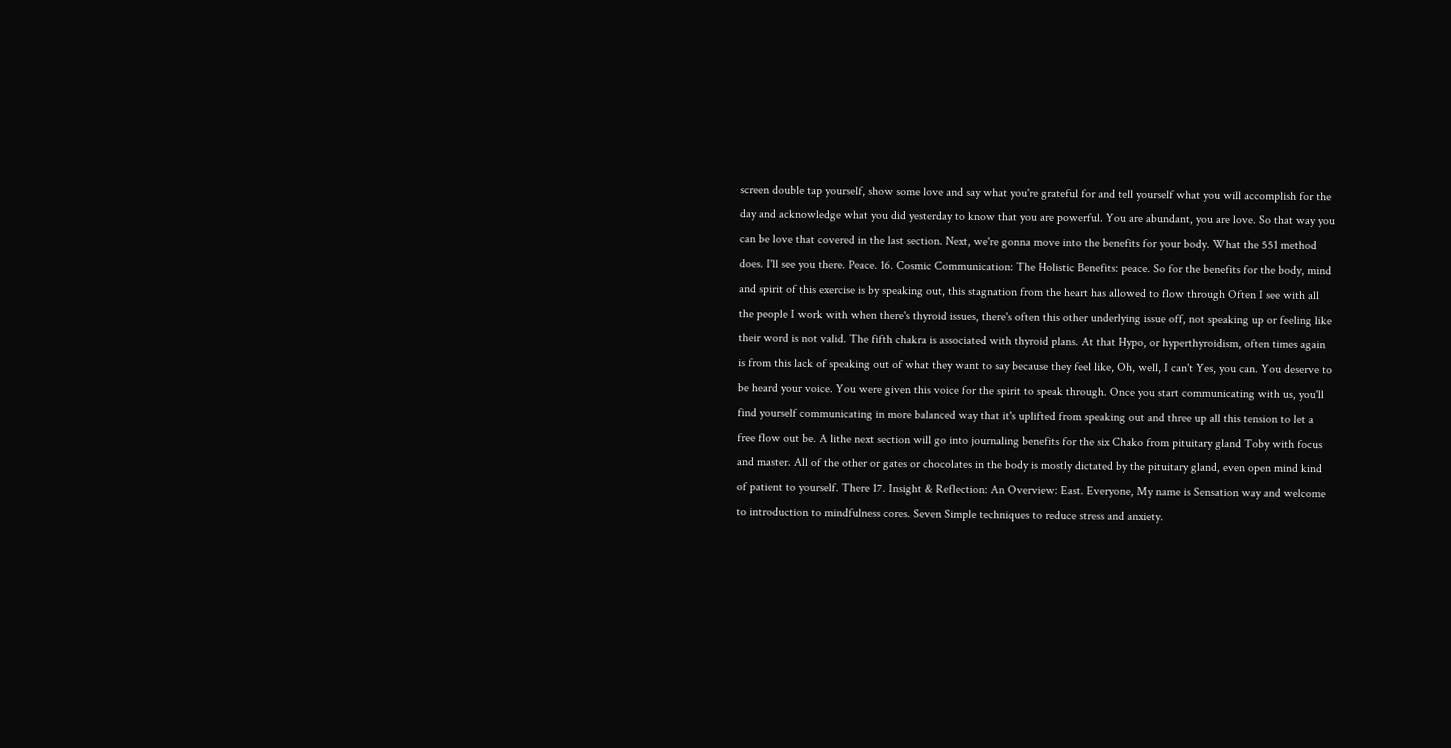screen double tap yourself, show some love and say what you're grateful for and tell yourself what you will accomplish for the day and acknowledge what you did yesterday to know that you are powerful. You are abundant, you are love. So that way you can be love that covered in the last section. Next, we're gonna move into the benefits for your body. What the 551 method does. I'll see you there. Peace. 16. Cosmic Communication: The Holistic Benefits: peace. So for the benefits for the body, mind and spirit of this exercise is by speaking out, this stagnation from the heart has allowed to flow through Often I see with all the people I work with when there's thyroid issues, there's often this other underlying issue off, not speaking up or feeling like their word is not valid. The fifth chakra is associated with thyroid plans. At that Hypo, or hyperthyroidism, often times again is from this lack of speaking out of what they want to say because they feel like, Oh, well, I can't Yes, you can. You deserve to be heard your voice. You were given this voice for the spirit to speak through. Once you start communicating with us, you'll find yourself communicating in more balanced way that it's uplifted from speaking out and three up all this tension to let a free flow out be. A lithe next section will go into journaling benefits for the six Chako from pituitary gland Toby with focus and master. All of the other or gates or chocolates in the body is mostly dictated by the pituitary gland, even open mind kind of patient to yourself. There 17. Insight & Reflection: An Overview: East. Everyone, My name is Sensation way and welcome to introduction to mindfulness cores. Seven Simple techniques to reduce stress and anxiety.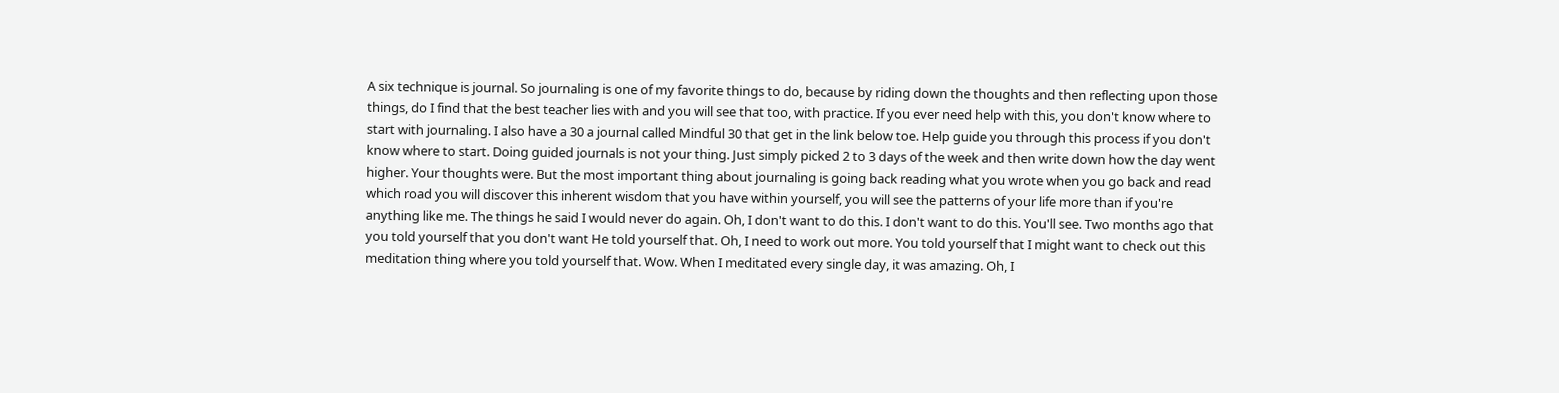A six technique is journal. So journaling is one of my favorite things to do, because by riding down the thoughts and then reflecting upon those things, do I find that the best teacher lies with and you will see that too, with practice. If you ever need help with this, you don't know where to start with journaling. I also have a 30 a journal called Mindful 30 that get in the link below toe. Help guide you through this process if you don't know where to start. Doing guided journals is not your thing. Just simply picked 2 to 3 days of the week and then write down how the day went higher. Your thoughts were. But the most important thing about journaling is going back reading what you wrote when you go back and read which road you will discover this inherent wisdom that you have within yourself, you will see the patterns of your life more than if you're anything like me. The things he said I would never do again. Oh, I don't want to do this. I don't want to do this. You'll see. Two months ago that you told yourself that you don't want He told yourself that. Oh, I need to work out more. You told yourself that I might want to check out this meditation thing where you told yourself that. Wow. When I meditated every single day, it was amazing. Oh, I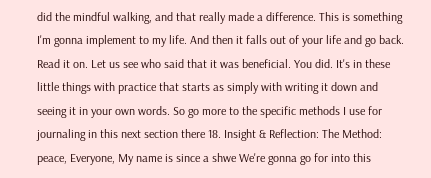did the mindful walking, and that really made a difference. This is something I'm gonna implement to my life. And then it falls out of your life and go back. Read it on. Let us see who said that it was beneficial. You did. It's in these little things with practice that starts as simply with writing it down and seeing it in your own words. So go more to the specific methods I use for journaling in this next section there 18. Insight & Reflection: The Method: peace, Everyone, My name is since a shwe We're gonna go for into this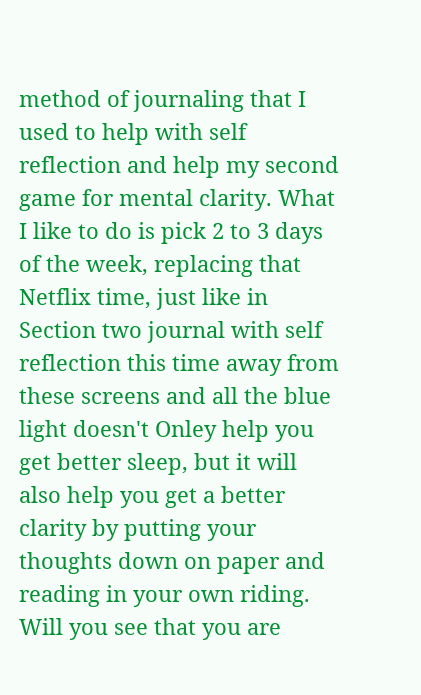method of journaling that I used to help with self reflection and help my second game for mental clarity. What I like to do is pick 2 to 3 days of the week, replacing that Netflix time, just like in Section two journal with self reflection this time away from these screens and all the blue light doesn't Onley help you get better sleep, but it will also help you get a better clarity by putting your thoughts down on paper and reading in your own riding. Will you see that you are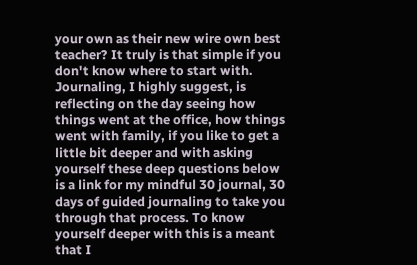your own as their new wire own best teacher? It truly is that simple if you don't know where to start with. Journaling, I highly suggest, is reflecting on the day seeing how things went at the office, how things went with family, if you like to get a little bit deeper and with asking yourself these deep questions below is a link for my mindful 30 journal, 30 days of guided journaling to take you through that process. To know yourself deeper with this is a meant that I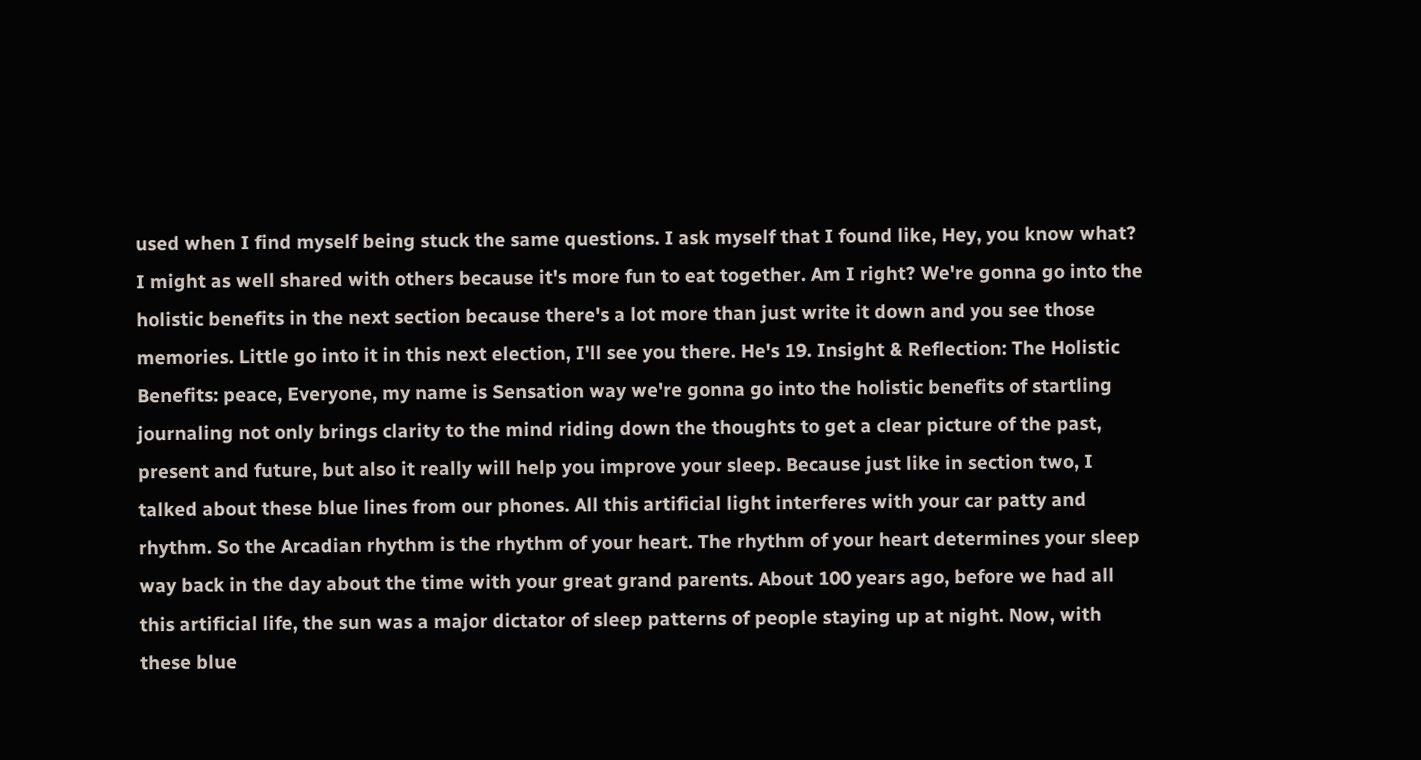used when I find myself being stuck the same questions. I ask myself that I found like, Hey, you know what? I might as well shared with others because it's more fun to eat together. Am I right? We're gonna go into the holistic benefits in the next section because there's a lot more than just write it down and you see those memories. Little go into it in this next election, I'll see you there. He's 19. Insight & Reflection: The Holistic Benefits: peace, Everyone, my name is Sensation way we're gonna go into the holistic benefits of startling journaling not only brings clarity to the mind riding down the thoughts to get a clear picture of the past, present and future, but also it really will help you improve your sleep. Because just like in section two, I talked about these blue lines from our phones. All this artificial light interferes with your car patty and rhythm. So the Arcadian rhythm is the rhythm of your heart. The rhythm of your heart determines your sleep way back in the day about the time with your great grand parents. About 100 years ago, before we had all this artificial life, the sun was a major dictator of sleep patterns of people staying up at night. Now, with these blue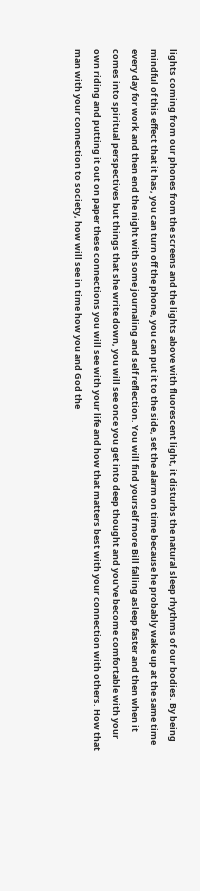lights coming from our phones from the screens and the lights above with fluorescent light, it disturbs the natural sleep rhythms of our bodies. By being mindful of this effect that it has, you can turn off the phone, you can put it to the side, set the alarm on time because he probably wake up at the same time every day for work and then end the night with some journaling and self reflection. You will find yourself more Bill falling asleep faster and then when it comes into spiritual perspectives but things that she write down, you will see once you get into deep thought and you've become comfortable with your own riding and putting it out on paper these connections you will see with your life and how that matters best with your connection with others. How that man with your connection to society, how will see in time how you and God the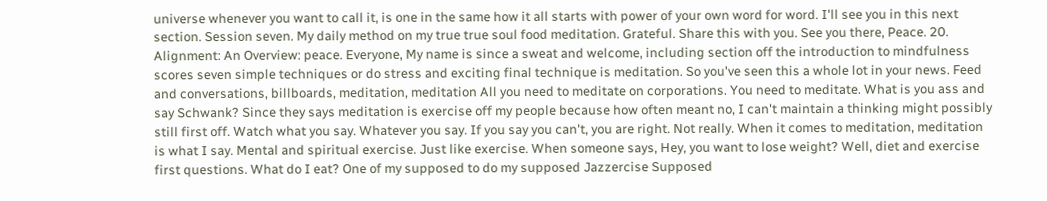universe whenever you want to call it, is one in the same how it all starts with power of your own word for word. I'll see you in this next section. Session seven. My daily method on my true true soul food meditation. Grateful. Share this with you. See you there, Peace. 20. Alignment: An Overview: peace. Everyone, My name is since a sweat and welcome, including section off the introduction to mindfulness scores seven simple techniques or do stress and exciting final technique is meditation. So you've seen this a whole lot in your news. Feed and conversations, billboards, meditation, meditation All you need to meditate on corporations. You need to meditate. What is you ass and say Schwank? Since they says meditation is exercise off my people because how often meant no, I can't maintain a thinking might possibly still first off. Watch what you say. Whatever you say. If you say you can't, you are right. Not really. When it comes to meditation, meditation is what I say. Mental and spiritual exercise. Just like exercise. When someone says, Hey, you want to lose weight? Well, diet and exercise first questions. What do I eat? One of my supposed to do my supposed Jazzercise Supposed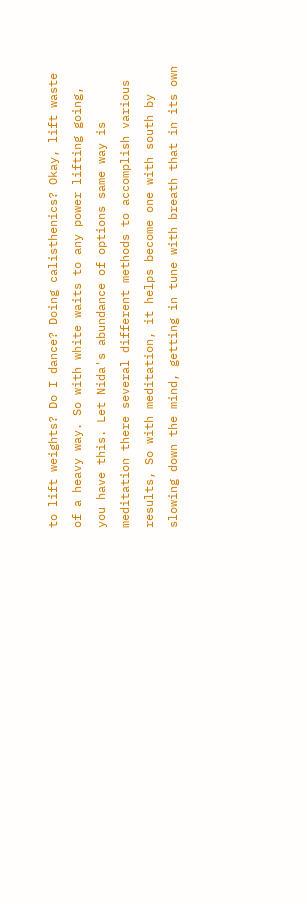to lift weights? Do I dance? Doing calisthenics? Okay, lift waste of a heavy way. So with white waits to any power lifting going, you have this. Let Nida's abundance of options same way is meditation there several different methods to accomplish various results, So with meditation, it helps become one with south by slowing down the mind, getting in tune with breath that in its own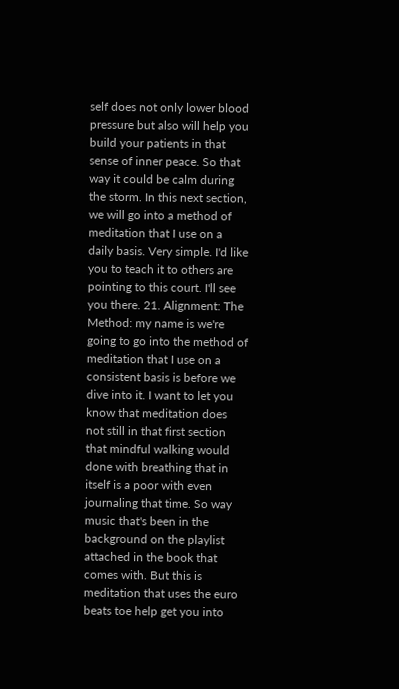self does not only lower blood pressure but also will help you build your patients in that sense of inner peace. So that way it could be calm during the storm. In this next section, we will go into a method of meditation that I use on a daily basis. Very simple. I'd like you to teach it to others are pointing to this court. I'll see you there. 21. Alignment: The Method: my name is we're going to go into the method of meditation that I use on a consistent basis is before we dive into it. I want to let you know that meditation does not still in that first section that mindful walking would done with breathing that in itself is a poor with even journaling that time. So way music that's been in the background on the playlist attached in the book that comes with. But this is meditation that uses the euro beats toe help get you into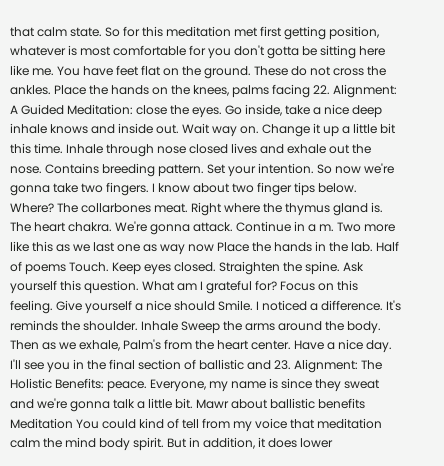that calm state. So for this meditation met first getting position, whatever is most comfortable for you don't gotta be sitting here like me. You have feet flat on the ground. These do not cross the ankles. Place the hands on the knees, palms facing 22. Alignment: A Guided Meditation: close the eyes. Go inside, take a nice deep inhale knows and inside out. Wait way on. Change it up a little bit this time. Inhale through nose closed lives and exhale out the nose. Contains breeding pattern. Set your intention. So now we're gonna take two fingers. I know about two finger tips below. Where? The collarbones meat. Right where the thymus gland is. The heart chakra. We're gonna attack. Continue in a m. Two more like this as we last one as way now Place the hands in the lab. Half of poems Touch. Keep eyes closed. Straighten the spine. Ask yourself this question. What am I grateful for? Focus on this feeling. Give yourself a nice should Smile. I noticed a difference. It's reminds the shoulder. Inhale Sweep the arms around the body. Then as we exhale, Palm's from the heart center. Have a nice day. I'll see you in the final section of ballistic and 23. Alignment: The Holistic Benefits: peace. Everyone, my name is since they sweat and we're gonna talk a little bit. Mawr about ballistic benefits Meditation You could kind of tell from my voice that meditation calm the mind body spirit. But in addition, it does lower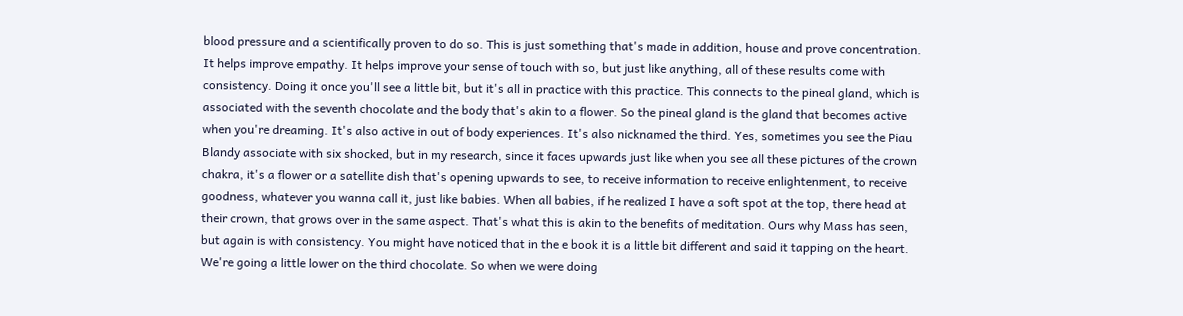blood pressure and a scientifically proven to do so. This is just something that's made in addition, house and prove concentration. It helps improve empathy. It helps improve your sense of touch with so, but just like anything, all of these results come with consistency. Doing it once you'll see a little bit, but it's all in practice with this practice. This connects to the pineal gland, which is associated with the seventh chocolate and the body that's akin to a flower. So the pineal gland is the gland that becomes active when you're dreaming. It's also active in out of body experiences. It's also nicknamed the third. Yes, sometimes you see the Piau Blandy associate with six shocked, but in my research, since it faces upwards just like when you see all these pictures of the crown chakra, it's a flower or a satellite dish that's opening upwards to see, to receive information to receive enlightenment, to receive goodness, whatever you wanna call it, just like babies. When all babies, if he realized I have a soft spot at the top, there head at their crown, that grows over in the same aspect. That's what this is akin to the benefits of meditation. Ours why Mass has seen, but again is with consistency. You might have noticed that in the e book it is a little bit different and said it tapping on the heart. We're going a little lower on the third chocolate. So when we were doing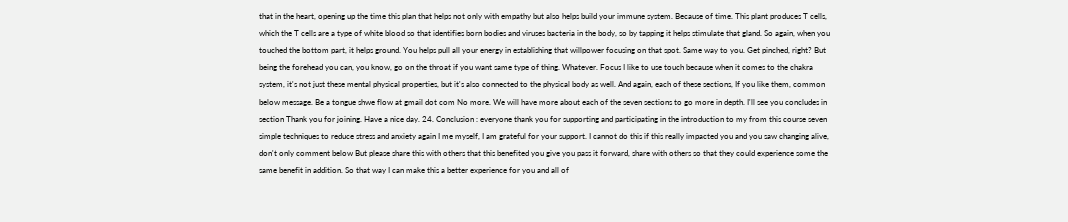that in the heart, opening up the time this plan that helps not only with empathy but also helps build your immune system. Because of time. This plant produces T cells, which the T cells are a type of white blood so that identifies born bodies and viruses bacteria in the body, so by tapping it helps stimulate that gland. So again, when you touched the bottom part, it helps ground. You helps pull all your energy in establishing that willpower focusing on that spot. Same way to you. Get pinched, right? But being the forehead you can, you know, go on the throat if you want same type of thing. Whatever. Focus I like to use touch because when it comes to the chakra system, it's not just these mental physical properties, but it's also connected to the physical body as well. And again, each of these sections, If you like them, common below message. Be a tongue shwe flow at gmail dot com No more. We will have more about each of the seven sections to go more in depth. I'll see you concludes in section Thank you for joining. Have a nice day. 24. Conclusion : everyone thank you for supporting and participating in the introduction to my from this course seven simple techniques to reduce stress and anxiety again I me myself, I am grateful for your support. I cannot do this if this really impacted you and you saw changing alive, don't only comment below But please share this with others that this benefited you give you pass it forward, share with others so that they could experience some the same benefit in addition. So that way I can make this a better experience for you and all of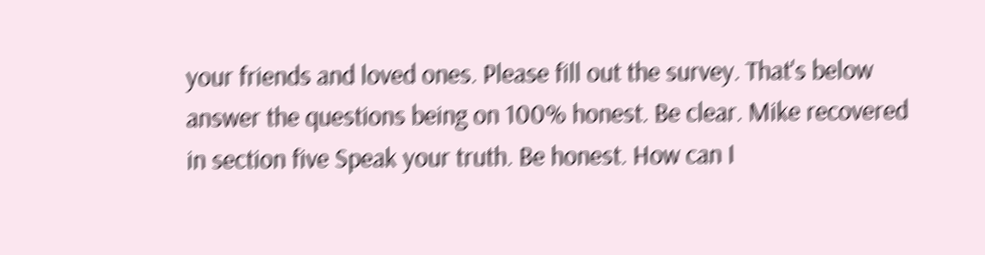your friends and loved ones. Please fill out the survey. That's below answer the questions being on 100% honest. Be clear. Mike recovered in section five Speak your truth. Be honest. How can I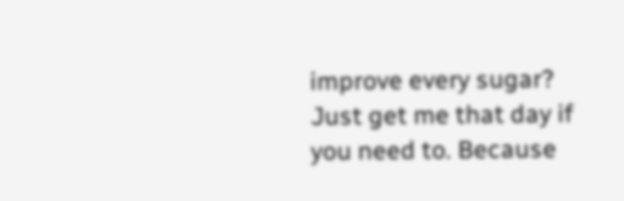improve every sugar? Just get me that day if you need to. Because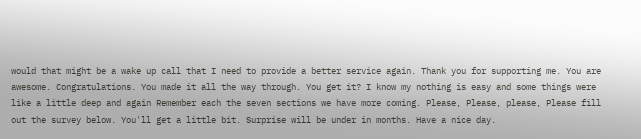would that might be a wake up call that I need to provide a better service again. Thank you for supporting me. You are awesome. Congratulations. You made it all the way through. You get it? I know my nothing is easy and some things were like a little deep and again Remember each the seven sections we have more coming. Please, Please, please, Please fill out the survey below. You'll get a little bit. Surprise will be under in months. Have a nice day.